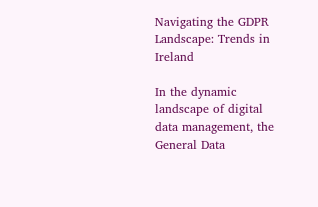Navigating the GDPR Landscape: Trends in Ireland

In the dynamic landscape of digital data management, the General Data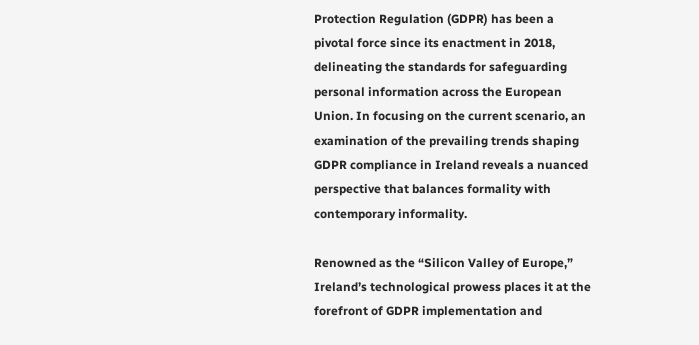Protection Regulation (GDPR) has been a pivotal force since its enactment in 2018, delineating the standards for safeguarding personal information across the European Union. In focusing on the current scenario, an examination of the prevailing trends shaping GDPR compliance in Ireland reveals a nuanced perspective that balances formality with contemporary informality.

Renowned as the “Silicon Valley of Europe,” Ireland’s technological prowess places it at the forefront of GDPR implementation and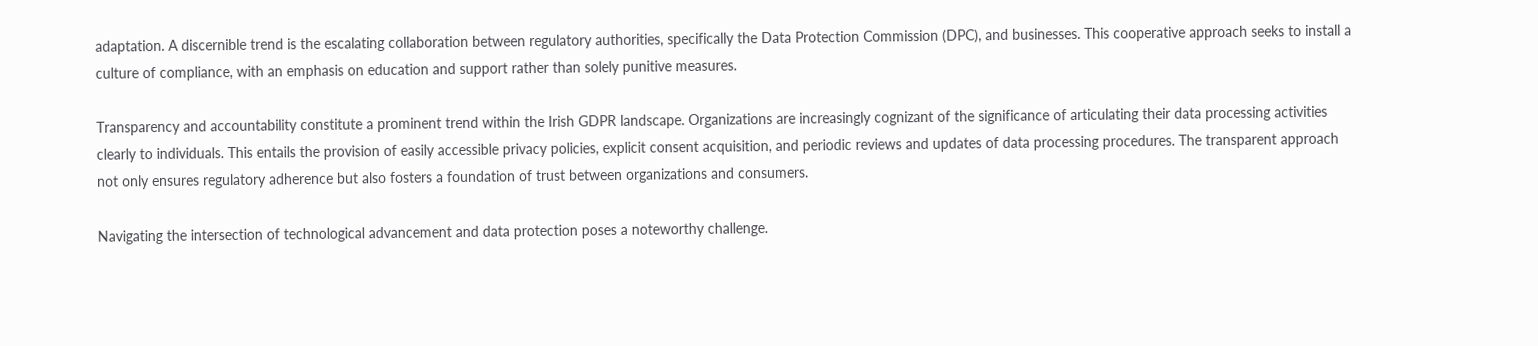adaptation. A discernible trend is the escalating collaboration between regulatory authorities, specifically the Data Protection Commission (DPC), and businesses. This cooperative approach seeks to install a culture of compliance, with an emphasis on education and support rather than solely punitive measures.

Transparency and accountability constitute a prominent trend within the Irish GDPR landscape. Organizations are increasingly cognizant of the significance of articulating their data processing activities clearly to individuals. This entails the provision of easily accessible privacy policies, explicit consent acquisition, and periodic reviews and updates of data processing procedures. The transparent approach not only ensures regulatory adherence but also fosters a foundation of trust between organizations and consumers.

Navigating the intersection of technological advancement and data protection poses a noteworthy challenge.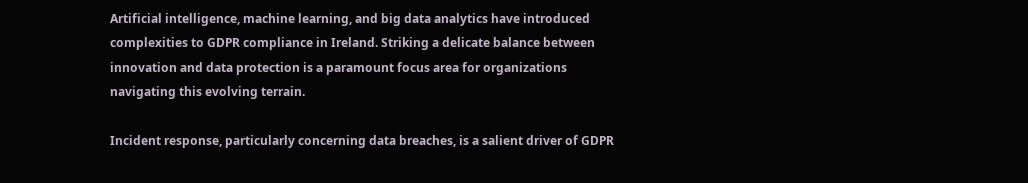Artificial intelligence, machine learning, and big data analytics have introduced complexities to GDPR compliance in Ireland. Striking a delicate balance between innovation and data protection is a paramount focus area for organizations navigating this evolving terrain.

Incident response, particularly concerning data breaches, is a salient driver of GDPR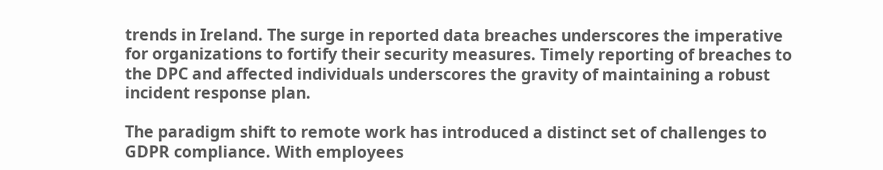trends in Ireland. The surge in reported data breaches underscores the imperative for organizations to fortify their security measures. Timely reporting of breaches to the DPC and affected individuals underscores the gravity of maintaining a robust incident response plan.

The paradigm shift to remote work has introduced a distinct set of challenges to GDPR compliance. With employees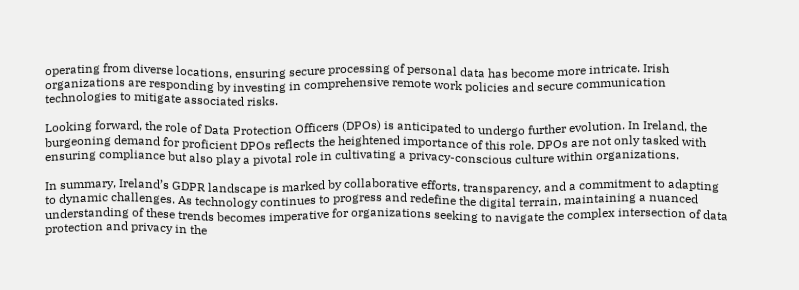operating from diverse locations, ensuring secure processing of personal data has become more intricate. Irish organizations are responding by investing in comprehensive remote work policies and secure communication technologies to mitigate associated risks.

Looking forward, the role of Data Protection Officers (DPOs) is anticipated to undergo further evolution. In Ireland, the burgeoning demand for proficient DPOs reflects the heightened importance of this role. DPOs are not only tasked with ensuring compliance but also play a pivotal role in cultivating a privacy-conscious culture within organizations.

In summary, Ireland’s GDPR landscape is marked by collaborative efforts, transparency, and a commitment to adapting to dynamic challenges. As technology continues to progress and redefine the digital terrain, maintaining a nuanced understanding of these trends becomes imperative for organizations seeking to navigate the complex intersection of data protection and privacy in the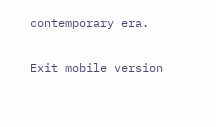contemporary era.

Exit mobile version